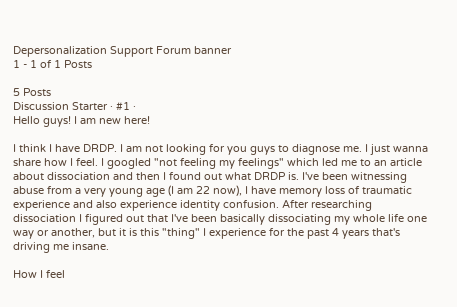Depersonalization Support Forum banner
1 - 1 of 1 Posts

5 Posts
Discussion Starter · #1 ·
Hello guys! I am new here!

I think I have DRDP. I am not looking for you guys to diagnose me. I just wanna share how I feel. I googled "not feeling my feelings" which led me to an article about dissociation and then I found out what DRDP is. I've been witnessing abuse from a very young age (I am 22 now), I have memory loss of traumatic experience and also experience identity confusion. After researching dissociation I figured out that I've been basically dissociating my whole life one way or another, but it is this "thing" I experience for the past 4 years that's driving me insane.

How I feel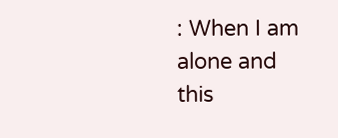: When I am alone and this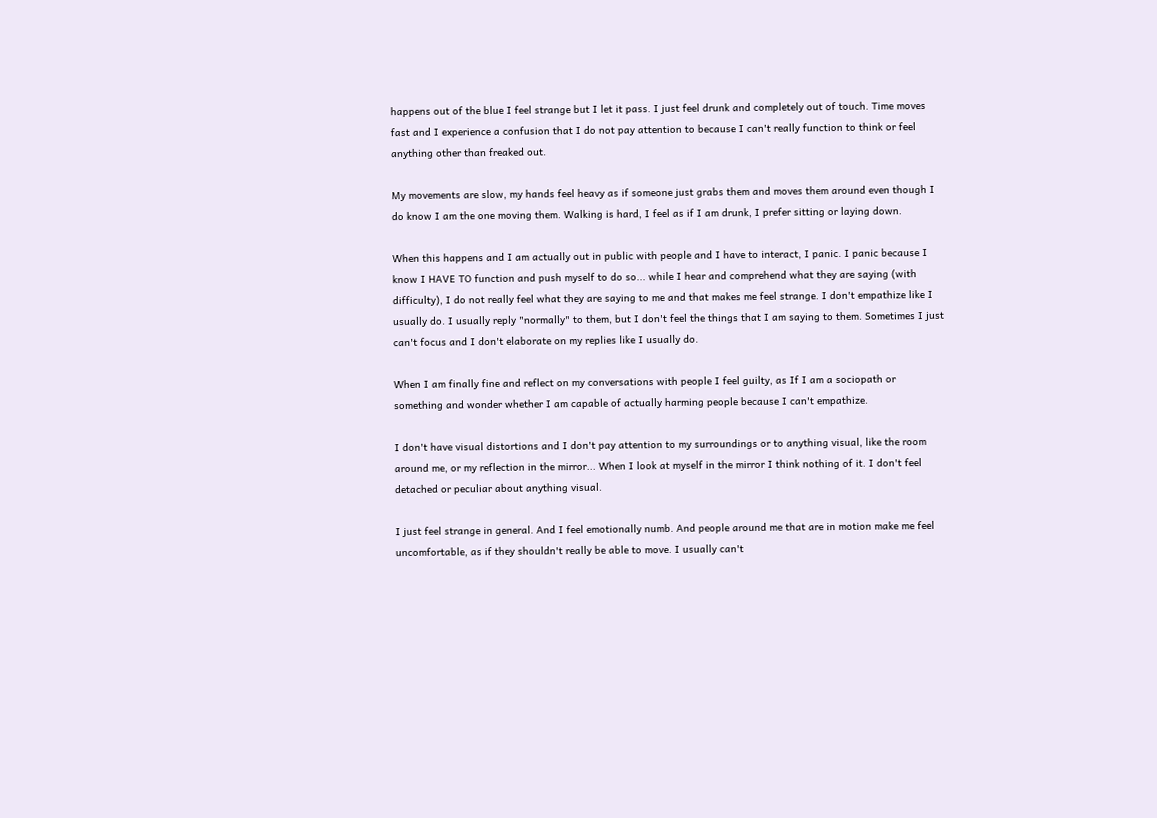happens out of the blue I feel strange but I let it pass. I just feel drunk and completely out of touch. Time moves fast and I experience a confusion that I do not pay attention to because I can't really function to think or feel anything other than freaked out.

My movements are slow, my hands feel heavy as if someone just grabs them and moves them around even though I do know I am the one moving them. Walking is hard, I feel as if I am drunk, I prefer sitting or laying down.

When this happens and I am actually out in public with people and I have to interact, I panic. I panic because I know I HAVE TO function and push myself to do so... while I hear and comprehend what they are saying (with difficulty), I do not really feel what they are saying to me and that makes me feel strange. I don't empathize like I usually do. I usually reply "normally" to them, but I don't feel the things that I am saying to them. Sometimes I just can't focus and I don't elaborate on my replies like I usually do.

When I am finally fine and reflect on my conversations with people I feel guilty, as If I am a sociopath or something and wonder whether I am capable of actually harming people because I can't empathize.

I don't have visual distortions and I don't pay attention to my surroundings or to anything visual, like the room around me, or my reflection in the mirror... When I look at myself in the mirror I think nothing of it. I don't feel detached or peculiar about anything visual.

I just feel strange in general. And I feel emotionally numb. And people around me that are in motion make me feel uncomfortable, as if they shouldn't really be able to move. I usually can't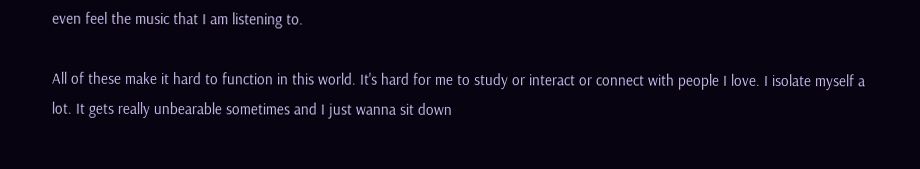even feel the music that I am listening to.

All of these make it hard to function in this world. It's hard for me to study or interact or connect with people I love. I isolate myself a lot. It gets really unbearable sometimes and I just wanna sit down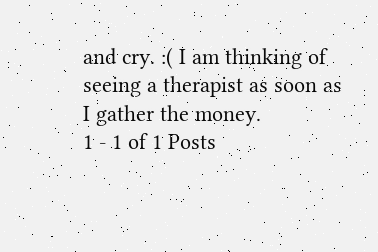and cry. :( I am thinking of seeing a therapist as soon as I gather the money.
1 - 1 of 1 Posts